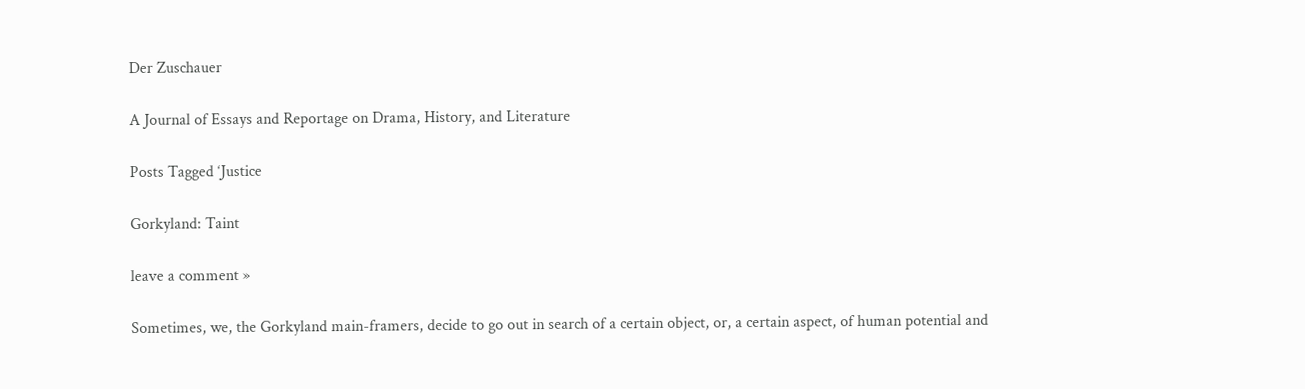Der Zuschauer

A Journal of Essays and Reportage on Drama, History, and Literature

Posts Tagged ‘Justice

Gorkyland: Taint

leave a comment »

Sometimes, we, the Gorkyland main-framers, decide to go out in search of a certain object, or, a certain aspect, of human potential and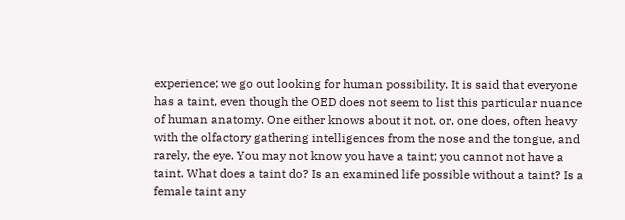experience; we go out looking for human possibility. It is said that everyone has a taint, even though the OED does not seem to list this particular nuance of human anatomy. One either knows about it not, or, one does, often heavy with the olfactory gathering intelligences from the nose and the tongue, and rarely, the eye. You may not know you have a taint; you cannot not have a taint. What does a taint do? Is an examined life possible without a taint? Is a female taint any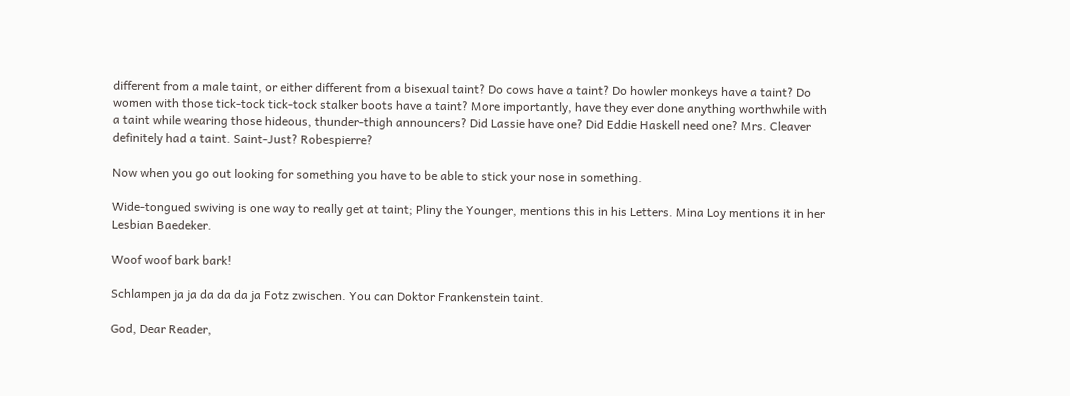different from a male taint, or either different from a bisexual taint? Do cows have a taint? Do howler monkeys have a taint? Do women with those tick-tock tick-tock stalker boots have a taint? More importantly, have they ever done anything worthwhile with a taint while wearing those hideous, thunder-thigh announcers? Did Lassie have one? Did Eddie Haskell need one? Mrs. Cleaver definitely had a taint. Saint-Just? Robespierre?

Now when you go out looking for something you have to be able to stick your nose in something.

Wide-tongued swiving is one way to really get at taint; Pliny the Younger, mentions this in his Letters. Mina Loy mentions it in her Lesbian Baedeker.

Woof woof bark bark!

Schlampen ja ja da da da ja Fotz zwischen. You can Doktor Frankenstein taint.

God, Dear Reader,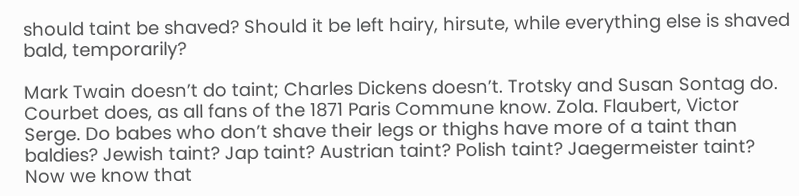should taint be shaved? Should it be left hairy, hirsute, while everything else is shaved bald, temporarily?

Mark Twain doesn’t do taint; Charles Dickens doesn’t. Trotsky and Susan Sontag do. Courbet does, as all fans of the 1871 Paris Commune know. Zola. Flaubert, Victor Serge. Do babes who don’t shave their legs or thighs have more of a taint than baldies? Jewish taint? Jap taint? Austrian taint? Polish taint? Jaegermeister taint? Now we know that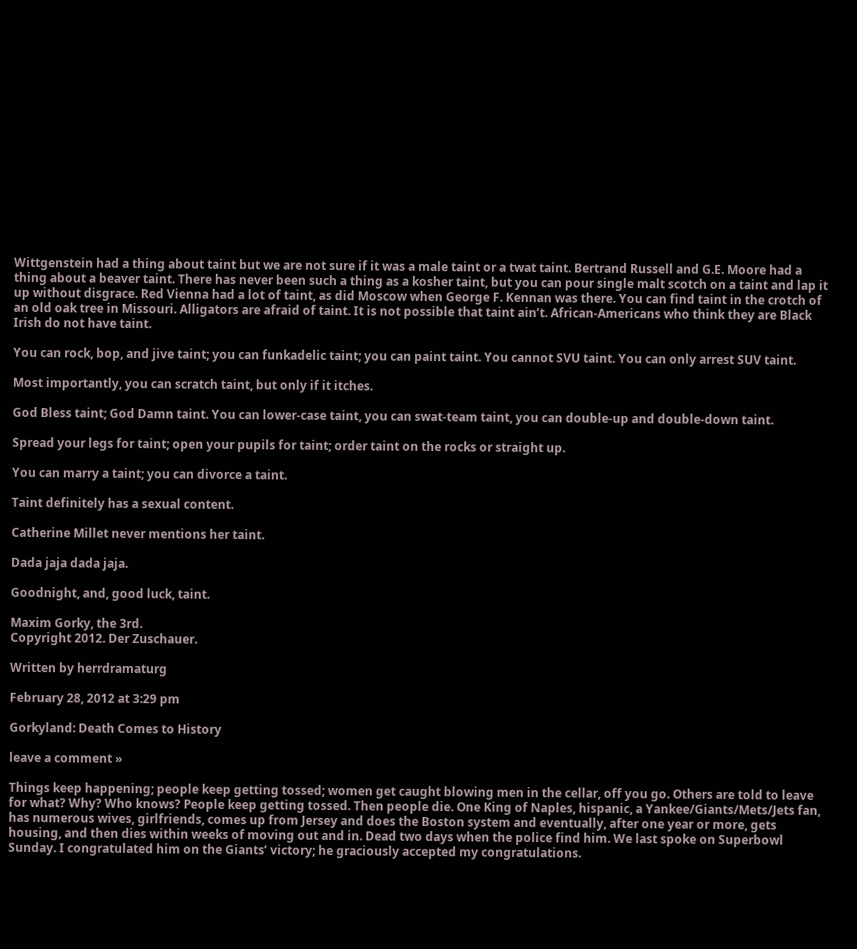Wittgenstein had a thing about taint but we are not sure if it was a male taint or a twat taint. Bertrand Russell and G.E. Moore had a thing about a beaver taint. There has never been such a thing as a kosher taint, but you can pour single malt scotch on a taint and lap it up without disgrace. Red Vienna had a lot of taint, as did Moscow when George F. Kennan was there. You can find taint in the crotch of an old oak tree in Missouri. Alligators are afraid of taint. It is not possible that taint ain’t. African-Americans who think they are Black Irish do not have taint.

You can rock, bop, and jive taint; you can funkadelic taint; you can paint taint. You cannot SVU taint. You can only arrest SUV taint.

Most importantly, you can scratch taint, but only if it itches.

God Bless taint; God Damn taint. You can lower-case taint, you can swat-team taint, you can double-up and double-down taint.

Spread your legs for taint; open your pupils for taint; order taint on the rocks or straight up.

You can marry a taint; you can divorce a taint.

Taint definitely has a sexual content.

Catherine Millet never mentions her taint.

Dada jaja dada jaja.

Goodnight, and, good luck, taint.

Maxim Gorky, the 3rd.
Copyright 2012. Der Zuschauer.

Written by herrdramaturg

February 28, 2012 at 3:29 pm

Gorkyland: Death Comes to History

leave a comment »

Things keep happening; people keep getting tossed; women get caught blowing men in the cellar, off you go. Others are told to leave for what? Why? Who knows? People keep getting tossed. Then people die. One King of Naples, hispanic, a Yankee/Giants/Mets/Jets fan, has numerous wives, girlfriends, comes up from Jersey and does the Boston system and eventually, after one year or more, gets housing, and then dies within weeks of moving out and in. Dead two days when the police find him. We last spoke on Superbowl Sunday. I congratulated him on the Giants’ victory; he graciously accepted my congratulations.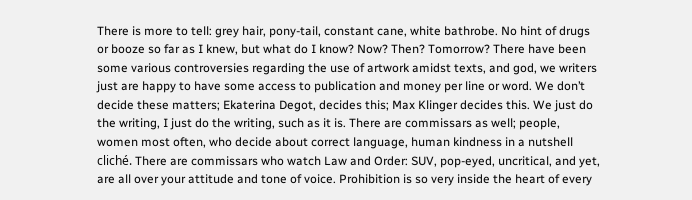There is more to tell: grey hair, pony-tail, constant cane, white bathrobe. No hint of drugs or booze so far as I knew, but what do I know? Now? Then? Tomorrow? There have been some various controversies regarding the use of artwork amidst texts, and god, we writers just are happy to have some access to publication and money per line or word. We don’t decide these matters; Ekaterina Degot, decides this; Max Klinger decides this. We just do the writing, I just do the writing, such as it is. There are commissars as well; people, women most often, who decide about correct language, human kindness in a nutshell cliché. There are commissars who watch Law and Order: SUV, pop-eyed, uncritical, and yet, are all over your attitude and tone of voice. Prohibition is so very inside the heart of every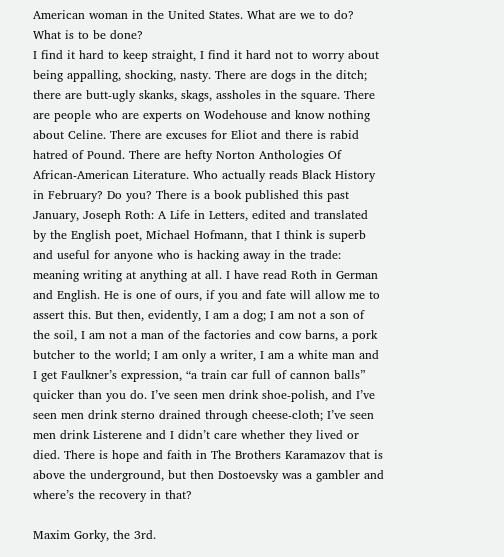American woman in the United States. What are we to do? What is to be done?
I find it hard to keep straight, I find it hard not to worry about being appalling, shocking, nasty. There are dogs in the ditch; there are butt-ugly skanks, skags, assholes in the square. There are people who are experts on Wodehouse and know nothing about Celine. There are excuses for Eliot and there is rabid hatred of Pound. There are hefty Norton Anthologies Of African-American Literature. Who actually reads Black History in February? Do you? There is a book published this past January, Joseph Roth: A Life in Letters, edited and translated by the English poet, Michael Hofmann, that I think is superb and useful for anyone who is hacking away in the trade: meaning writing at anything at all. I have read Roth in German and English. He is one of ours, if you and fate will allow me to assert this. But then, evidently, I am a dog; I am not a son of the soil, I am not a man of the factories and cow barns, a pork butcher to the world; I am only a writer, I am a white man and I get Faulkner’s expression, “a train car full of cannon balls” quicker than you do. I’ve seen men drink shoe-polish, and I’ve seen men drink sterno drained through cheese-cloth; I’ve seen men drink Listerene and I didn’t care whether they lived or died. There is hope and faith in The Brothers Karamazov that is above the underground, but then Dostoevsky was a gambler and where’s the recovery in that?

Maxim Gorky, the 3rd.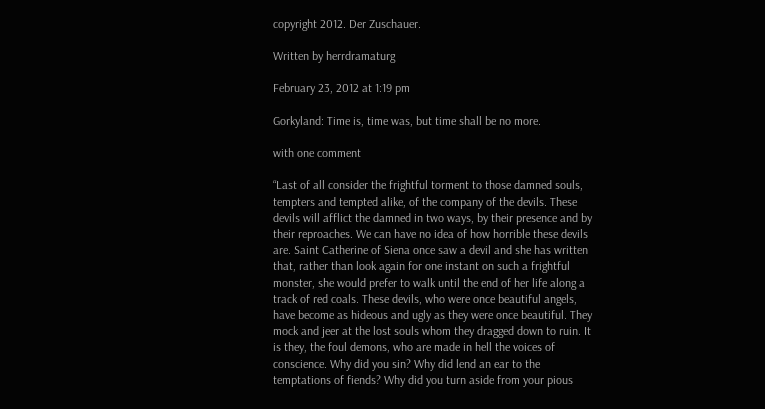copyright 2012. Der Zuschauer.

Written by herrdramaturg

February 23, 2012 at 1:19 pm

Gorkyland: Time is, time was, but time shall be no more.

with one comment

“Last of all consider the frightful torment to those damned souls, tempters and tempted alike, of the company of the devils. These devils will afflict the damned in two ways, by their presence and by their reproaches. We can have no idea of how horrible these devils are. Saint Catherine of Siena once saw a devil and she has written that, rather than look again for one instant on such a frightful monster, she would prefer to walk until the end of her life along a track of red coals. These devils, who were once beautiful angels, have become as hideous and ugly as they were once beautiful. They mock and jeer at the lost souls whom they dragged down to ruin. It is they, the foul demons, who are made in hell the voices of conscience. Why did you sin? Why did lend an ear to the temptations of fiends? Why did you turn aside from your pious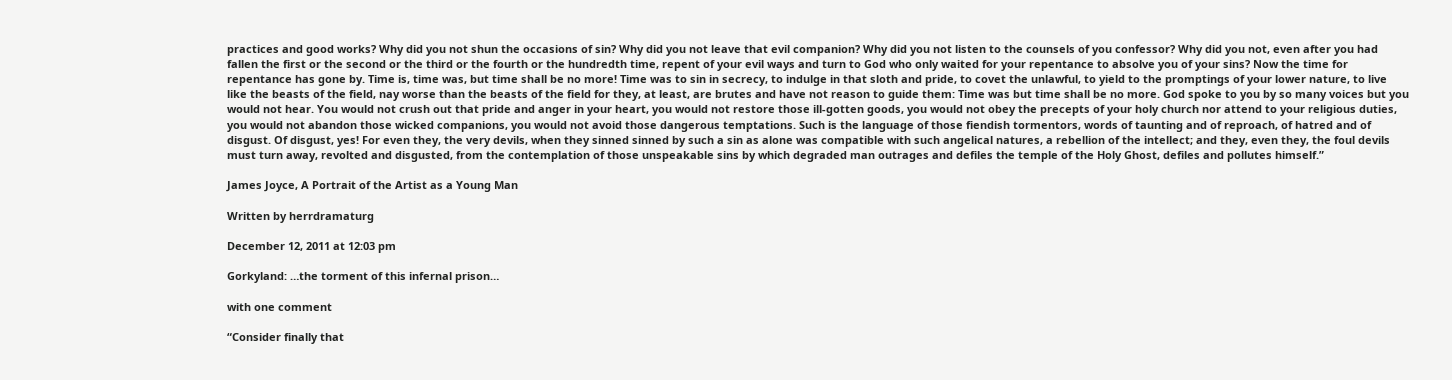practices and good works? Why did you not shun the occasions of sin? Why did you not leave that evil companion? Why did you not listen to the counsels of you confessor? Why did you not, even after you had fallen the first or the second or the third or the fourth or the hundredth time, repent of your evil ways and turn to God who only waited for your repentance to absolve you of your sins? Now the time for repentance has gone by. Time is, time was, but time shall be no more! Time was to sin in secrecy, to indulge in that sloth and pride, to covet the unlawful, to yield to the promptings of your lower nature, to live like the beasts of the field, nay worse than the beasts of the field for they, at least, are brutes and have not reason to guide them: Time was but time shall be no more. God spoke to you by so many voices but you would not hear. You would not crush out that pride and anger in your heart, you would not restore those ill-gotten goods, you would not obey the precepts of your holy church nor attend to your religious duties, you would not abandon those wicked companions, you would not avoid those dangerous temptations. Such is the language of those fiendish tormentors, words of taunting and of reproach, of hatred and of disgust. Of disgust, yes! For even they, the very devils, when they sinned sinned by such a sin as alone was compatible with such angelical natures, a rebellion of the intellect; and they, even they, the foul devils must turn away, revolted and disgusted, from the contemplation of those unspeakable sins by which degraded man outrages and defiles the temple of the Holy Ghost, defiles and pollutes himself.”

James Joyce, A Portrait of the Artist as a Young Man

Written by herrdramaturg

December 12, 2011 at 12:03 pm

Gorkyland: …the torment of this infernal prison…

with one comment

“Consider finally that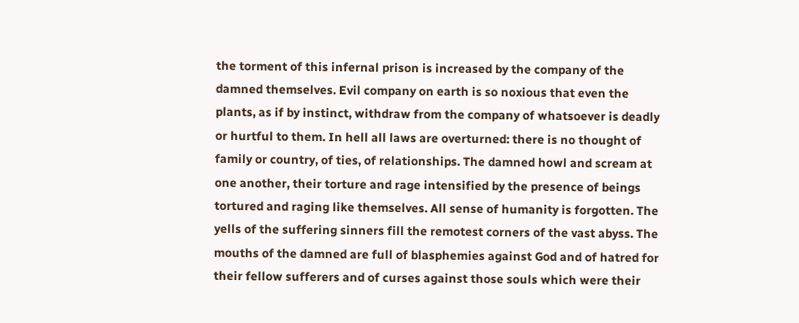the torment of this infernal prison is increased by the company of the damned themselves. Evil company on earth is so noxious that even the plants, as if by instinct, withdraw from the company of whatsoever is deadly or hurtful to them. In hell all laws are overturned: there is no thought of family or country, of ties, of relationships. The damned howl and scream at one another, their torture and rage intensified by the presence of beings tortured and raging like themselves. All sense of humanity is forgotten. The yells of the suffering sinners fill the remotest corners of the vast abyss. The mouths of the damned are full of blasphemies against God and of hatred for their fellow sufferers and of curses against those souls which were their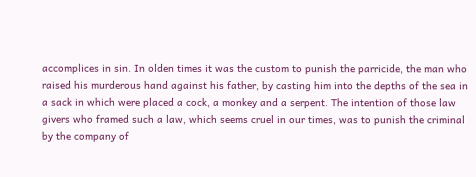accomplices in sin. In olden times it was the custom to punish the parricide, the man who raised his murderous hand against his father, by casting him into the depths of the sea in a sack in which were placed a cock, a monkey and a serpent. The intention of those law givers who framed such a law, which seems cruel in our times, was to punish the criminal by the company of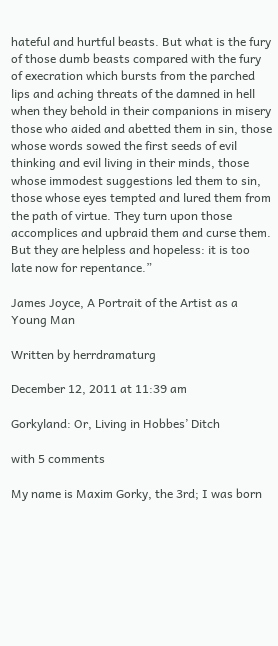hateful and hurtful beasts. But what is the fury of those dumb beasts compared with the fury of execration which bursts from the parched lips and aching threats of the damned in hell when they behold in their companions in misery those who aided and abetted them in sin, those whose words sowed the first seeds of evil thinking and evil living in their minds, those whose immodest suggestions led them to sin, those whose eyes tempted and lured them from the path of virtue. They turn upon those accomplices and upbraid them and curse them. But they are helpless and hopeless: it is too late now for repentance.”

James Joyce, A Portrait of the Artist as a Young Man

Written by herrdramaturg

December 12, 2011 at 11:39 am

Gorkyland: Or, Living in Hobbes’ Ditch

with 5 comments

My name is Maxim Gorky, the 3rd; I was born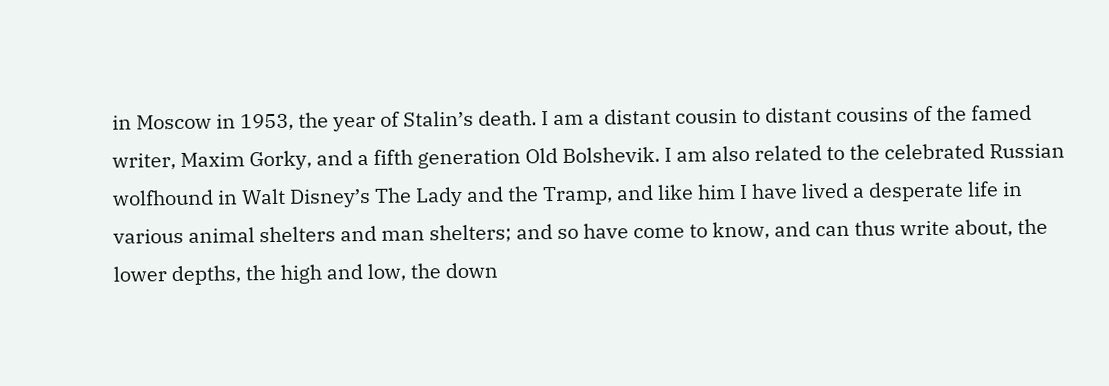in Moscow in 1953, the year of Stalin’s death. I am a distant cousin to distant cousins of the famed writer, Maxim Gorky, and a fifth generation Old Bolshevik. I am also related to the celebrated Russian wolfhound in Walt Disney’s The Lady and the Tramp, and like him I have lived a desperate life in various animal shelters and man shelters; and so have come to know, and can thus write about, the lower depths, the high and low, the down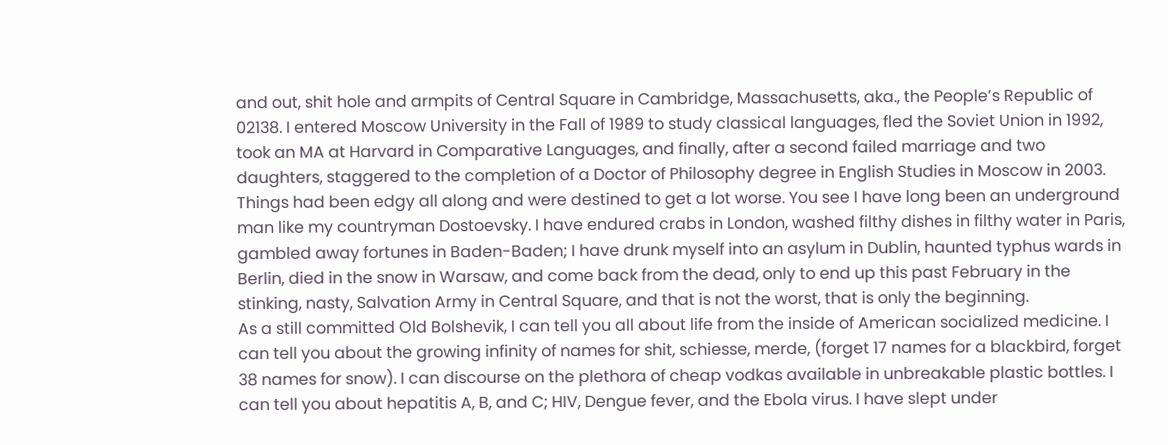and out, shit hole and armpits of Central Square in Cambridge, Massachusetts, aka., the People’s Republic of 02138. I entered Moscow University in the Fall of 1989 to study classical languages, fled the Soviet Union in 1992, took an MA at Harvard in Comparative Languages, and finally, after a second failed marriage and two daughters, staggered to the completion of a Doctor of Philosophy degree in English Studies in Moscow in 2003. Things had been edgy all along and were destined to get a lot worse. You see I have long been an underground man like my countryman Dostoevsky. I have endured crabs in London, washed filthy dishes in filthy water in Paris, gambled away fortunes in Baden-Baden; I have drunk myself into an asylum in Dublin, haunted typhus wards in Berlin, died in the snow in Warsaw, and come back from the dead, only to end up this past February in the stinking, nasty, Salvation Army in Central Square, and that is not the worst, that is only the beginning.
As a still committed Old Bolshevik, I can tell you all about life from the inside of American socialized medicine. I can tell you about the growing infinity of names for shit, schiesse, merde, (forget 17 names for a blackbird, forget 38 names for snow). I can discourse on the plethora of cheap vodkas available in unbreakable plastic bottles. I can tell you about hepatitis A, B, and C; HIV, Dengue fever, and the Ebola virus. I have slept under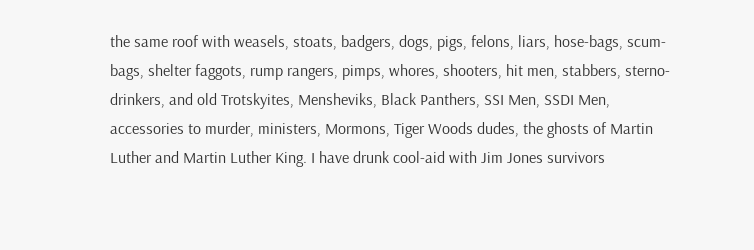the same roof with weasels, stoats, badgers, dogs, pigs, felons, liars, hose-bags, scum-bags, shelter faggots, rump rangers, pimps, whores, shooters, hit men, stabbers, sterno-drinkers, and old Trotskyites, Mensheviks, Black Panthers, SSI Men, SSDI Men, accessories to murder, ministers, Mormons, Tiger Woods dudes, the ghosts of Martin Luther and Martin Luther King. I have drunk cool-aid with Jim Jones survivors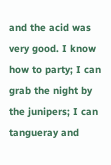and the acid was very good. I know how to party; I can grab the night by the junipers; I can tangueray and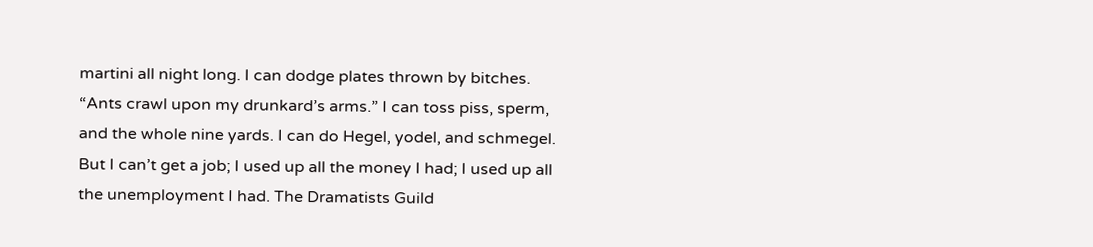martini all night long. I can dodge plates thrown by bitches. “Ants crawl upon my drunkard’s arms.” I can toss piss, sperm, and the whole nine yards. I can do Hegel, yodel, and schmegel. But I can’t get a job; I used up all the money I had; I used up all the unemployment I had. The Dramatists Guild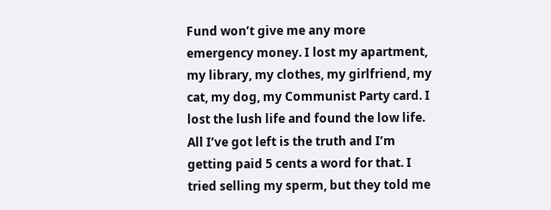Fund won’t give me any more emergency money. I lost my apartment, my library, my clothes, my girlfriend, my cat, my dog, my Communist Party card. I lost the lush life and found the low life. All I’ve got left is the truth and I’m getting paid 5 cents a word for that. I tried selling my sperm, but they told me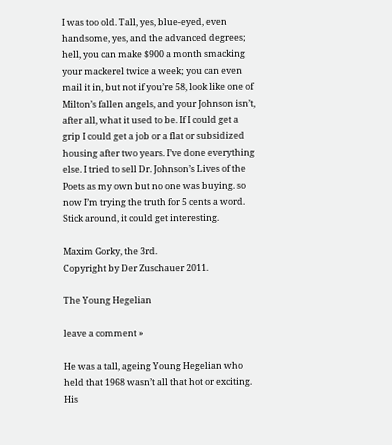I was too old. Tall, yes, blue-eyed, even handsome, yes, and the advanced degrees; hell, you can make $900 a month smacking your mackerel twice a week; you can even mail it in, but not if you’re 58, look like one of Milton’s fallen angels, and your Johnson isn’t, after all, what it used to be. If I could get a grip I could get a job or a flat or subsidized housing after two years. I’ve done everything else. I tried to sell Dr. Johnson’s Lives of the Poets as my own but no one was buying. so now I’m trying the truth for 5 cents a word. Stick around, it could get interesting.

Maxim Gorky, the 3rd.
Copyright by Der Zuschauer 2011.

The Young Hegelian

leave a comment »

He was a tall, ageing Young Hegelian who held that 1968 wasn’t all that hot or exciting. His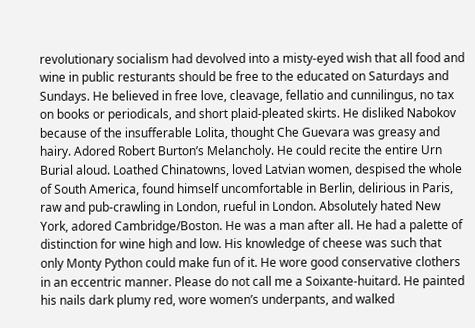revolutionary socialism had devolved into a misty-eyed wish that all food and wine in public resturants should be free to the educated on Saturdays and Sundays. He believed in free love, cleavage, fellatio and cunnilingus, no tax on books or periodicals, and short plaid-pleated skirts. He disliked Nabokov because of the insufferable Lolita, thought Che Guevara was greasy and hairy. Adored Robert Burton’s Melancholy. He could recite the entire Urn Burial aloud. Loathed Chinatowns, loved Latvian women, despised the whole of South America, found himself uncomfortable in Berlin, delirious in Paris, raw and pub-crawling in London, rueful in London. Absolutely hated New York, adored Cambridge/Boston. He was a man after all. He had a palette of distinction for wine high and low. His knowledge of cheese was such that only Monty Python could make fun of it. He wore good conservative clothers in an eccentric manner. Please do not call me a Soixante-huitard. He painted his nails dark plumy red, wore women’s underpants, and walked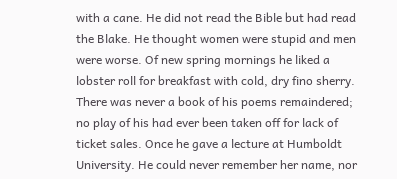with a cane. He did not read the Bible but had read the Blake. He thought women were stupid and men were worse. Of new spring mornings he liked a lobster roll for breakfast with cold, dry fino sherry. There was never a book of his poems remaindered; no play of his had ever been taken off for lack of ticket sales. Once he gave a lecture at Humboldt University. He could never remember her name, nor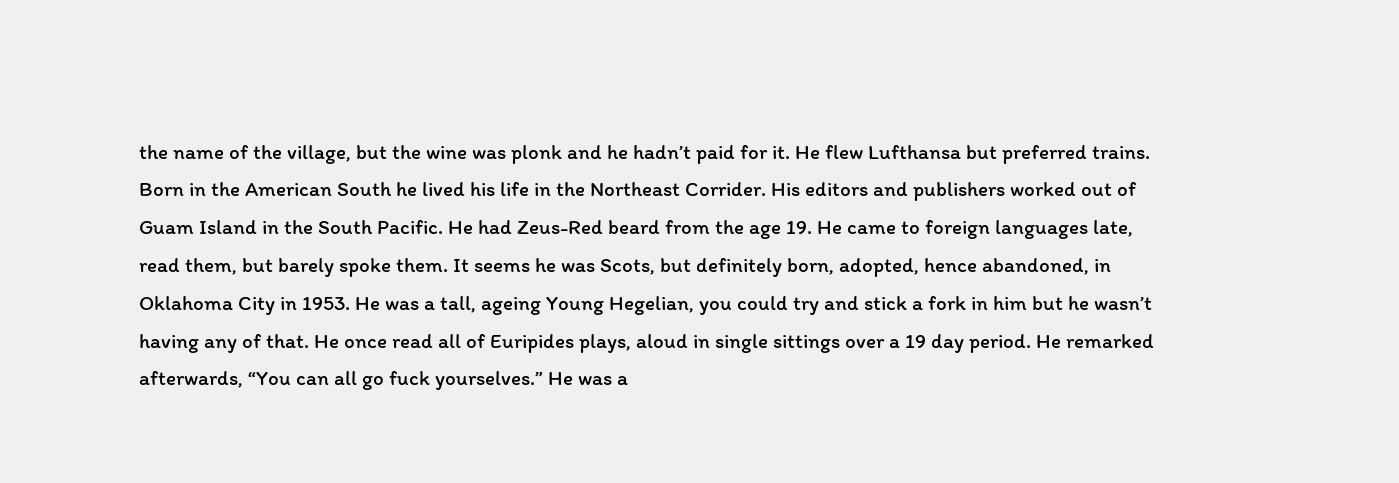the name of the village, but the wine was plonk and he hadn’t paid for it. He flew Lufthansa but preferred trains. Born in the American South he lived his life in the Northeast Corrider. His editors and publishers worked out of Guam Island in the South Pacific. He had Zeus-Red beard from the age 19. He came to foreign languages late, read them, but barely spoke them. It seems he was Scots, but definitely born, adopted, hence abandoned, in Oklahoma City in 1953. He was a tall, ageing Young Hegelian, you could try and stick a fork in him but he wasn’t having any of that. He once read all of Euripides plays, aloud in single sittings over a 19 day period. He remarked afterwards, “You can all go fuck yourselves.” He was a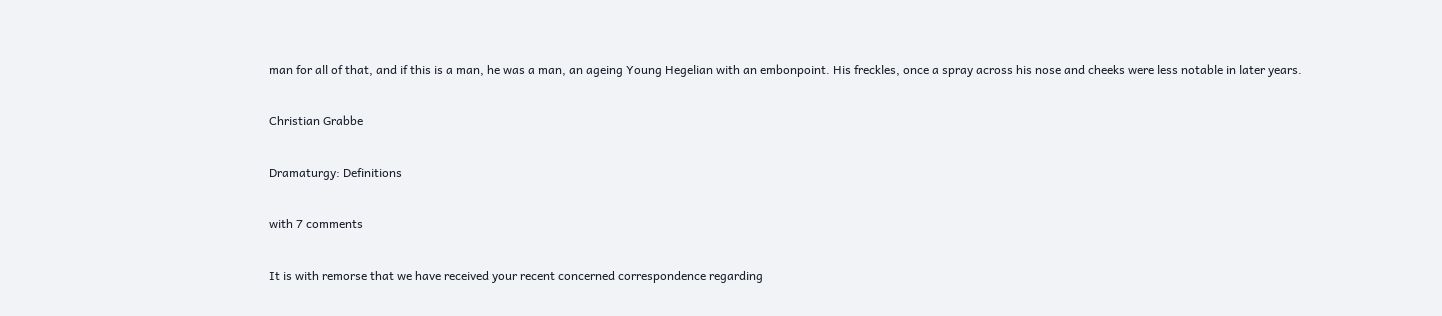man for all of that, and if this is a man, he was a man, an ageing Young Hegelian with an embonpoint. His freckles, once a spray across his nose and cheeks were less notable in later years.

Christian Grabbe

Dramaturgy: Definitions

with 7 comments

It is with remorse that we have received your recent concerned correspondence regarding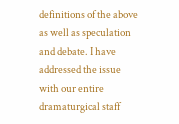definitions of the above as well as speculation and debate. I have addressed the issue with our entire dramaturgical staff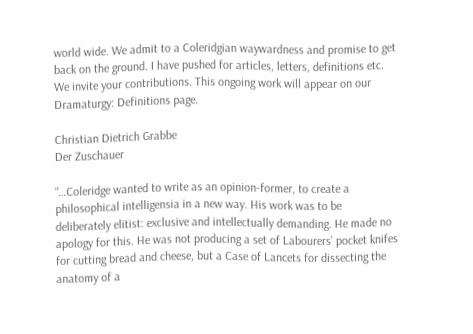world wide. We admit to a Coleridgian waywardness and promise to get back on the ground. I have pushed for articles, letters, definitions etc. We invite your contributions. This ongoing work will appear on our Dramaturgy: Definitions page.

Christian Dietrich Grabbe
Der Zuschauer

“…Coleridge wanted to write as an opinion-former, to create a philosophical intelligensia in a new way. His work was to be deliberately elitist: exclusive and intellectually demanding. He made no apology for this. He was not producing a set of Labourers’ pocket knifes for cutting bread and cheese, but a Case of Lancets for dissecting the anatomy of a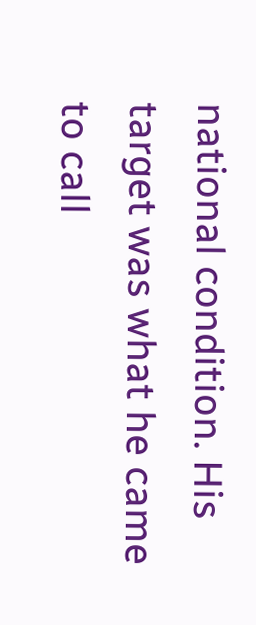national condition. His target was what he came to call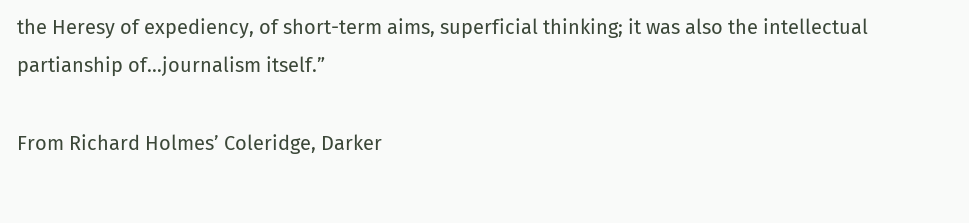the Heresy of expediency, of short-term aims, superficial thinking; it was also the intellectual partianship of…journalism itself.”

From Richard Holmes’ Coleridge, Darker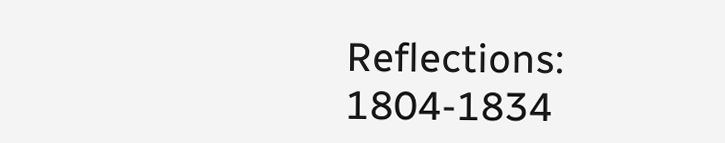Reflections: 1804-1834